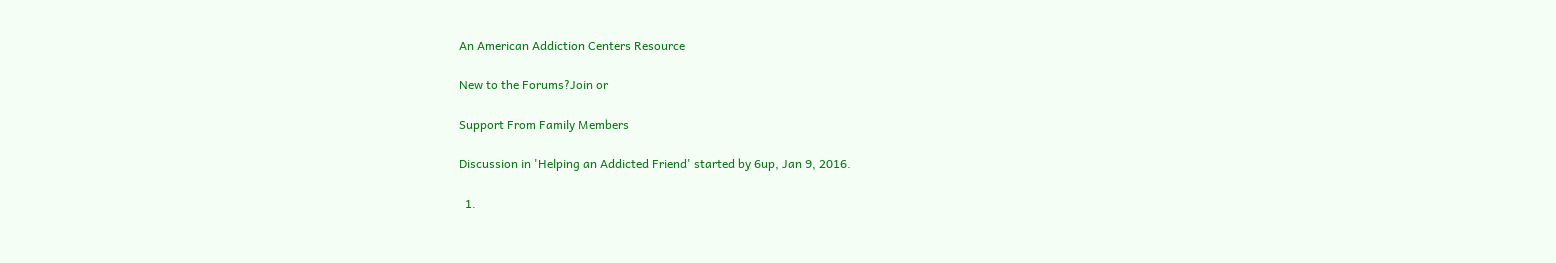An American Addiction Centers Resource

New to the Forums?Join or

Support From Family Members

Discussion in 'Helping an Addicted Friend' started by 6up, Jan 9, 2016.

  1.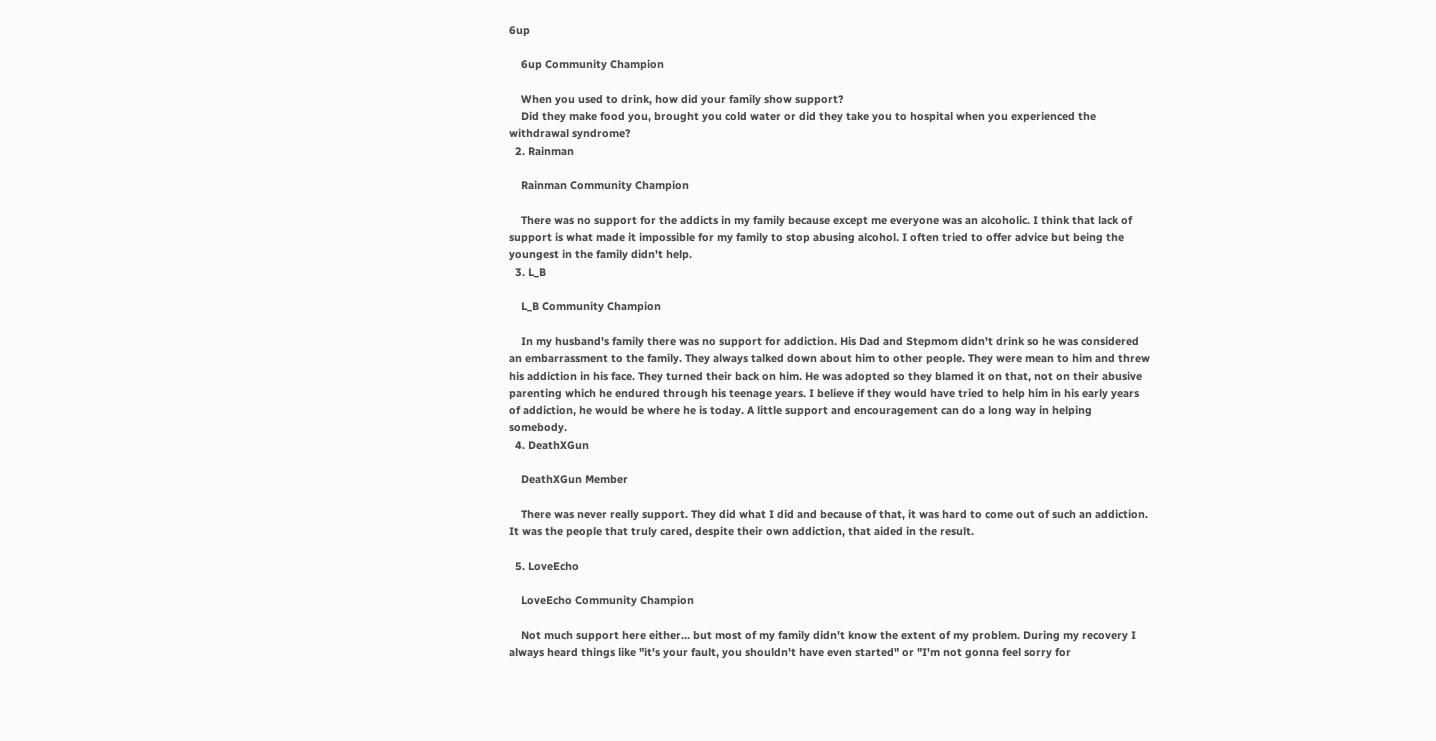6up

    6up Community Champion

    When you used to drink, how did your family show support?
    Did they make food you, brought you cold water or did they take you to hospital when you experienced the withdrawal syndrome?
  2. Rainman

    Rainman Community Champion

    There was no support for the addicts in my family because except me everyone was an alcoholic. I think that lack of support is what made it impossible for my family to stop abusing alcohol. I often tried to offer advice but being the youngest in the family didn't help.
  3. L_B

    L_B Community Champion

    In my husband's family there was no support for addiction. His Dad and Stepmom didn't drink so he was considered an embarrassment to the family. They always talked down about him to other people. They were mean to him and threw his addiction in his face. They turned their back on him. He was adopted so they blamed it on that, not on their abusive parenting which he endured through his teenage years. I believe if they would have tried to help him in his early years of addiction, he would be where he is today. A little support and encouragement can do a long way in helping somebody.
  4. DeathXGun

    DeathXGun Member

    There was never really support. They did what I did and because of that, it was hard to come out of such an addiction. It was the people that truly cared, despite their own addiction, that aided in the result.

  5. LoveEcho

    LoveEcho Community Champion

    Not much support here either... but most of my family didn't know the extent of my problem. During my recovery I always heard things like "it's your fault, you shouldn't have even started" or "I'm not gonna feel sorry for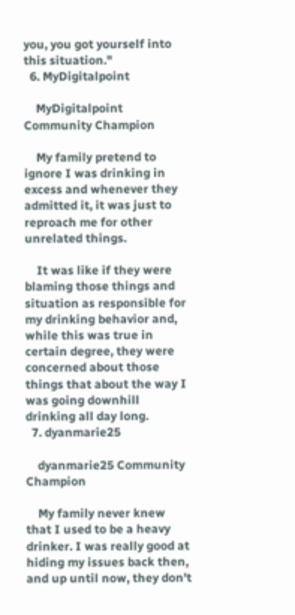you, you got yourself into this situation."
  6. MyDigitalpoint

    MyDigitalpoint Community Champion

    My family pretend to ignore I was drinking in excess and whenever they admitted it, it was just to reproach me for other unrelated things.

    It was like if they were blaming those things and situation as responsible for my drinking behavior and, while this was true in certain degree, they were concerned about those things that about the way I was going downhill drinking all day long.
  7. dyanmarie25

    dyanmarie25 Community Champion

    My family never knew that I used to be a heavy drinker. I was really good at hiding my issues back then, and up until now, they don't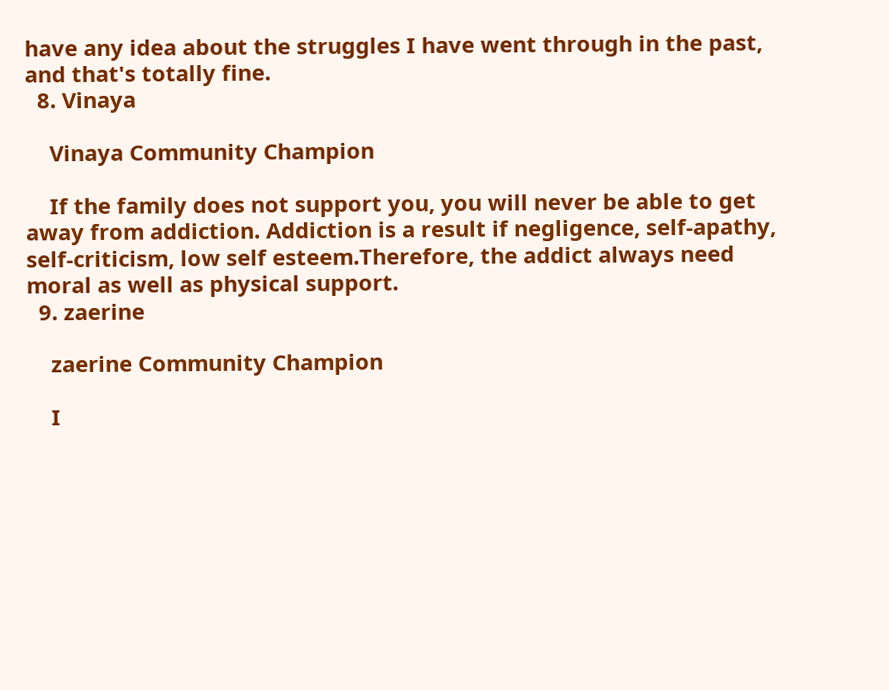have any idea about the struggles I have went through in the past, and that's totally fine.
  8. Vinaya

    Vinaya Community Champion

    If the family does not support you, you will never be able to get away from addiction. Addiction is a result if negligence, self-apathy, self-criticism, low self esteem.Therefore, the addict always need moral as well as physical support.
  9. zaerine

    zaerine Community Champion

    I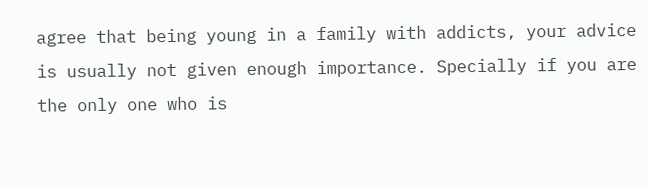agree that being young in a family with addicts, your advice is usually not given enough importance. Specially if you are the only one who is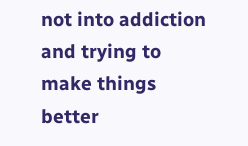not into addiction and trying to make things better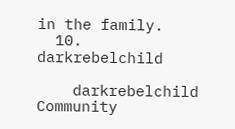in the family.
  10. darkrebelchild

    darkrebelchild Community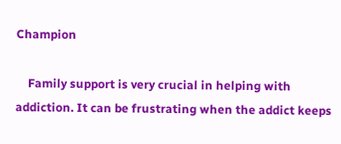Champion

    Family support is very crucial in helping with addiction. It can be frustrating when the addict keeps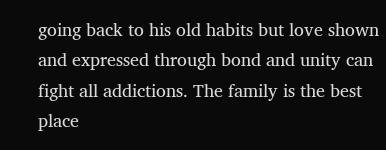going back to his old habits but love shown and expressed through bond and unity can fight all addictions. The family is the best place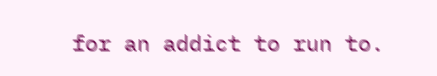for an addict to run to.